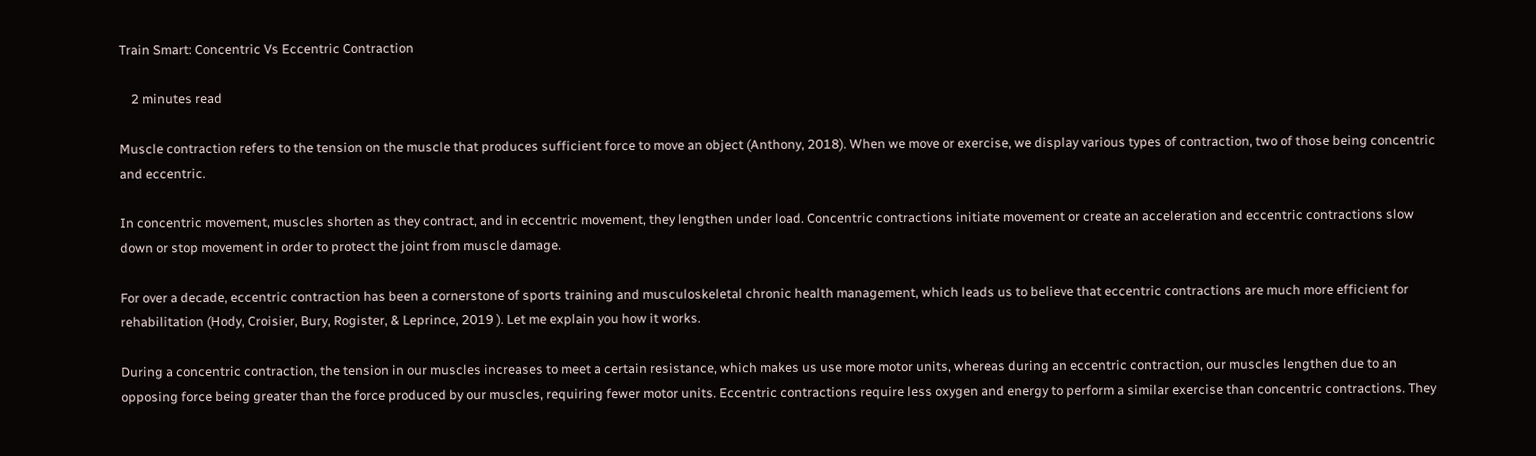Train Smart: Concentric Vs Eccentric Contraction

    2 minutes read

Muscle contraction refers to the tension on the muscle that produces sufficient force to move an object (Anthony, 2018). When we move or exercise, we display various types of contraction, two of those being concentric and eccentric.

In concentric movement, muscles shorten as they contract, and in eccentric movement, they lengthen under load. Concentric contractions initiate movement or create an acceleration and eccentric contractions slow down or stop movement in order to protect the joint from muscle damage.

For over a decade, eccentric contraction has been a cornerstone of sports training and musculoskeletal chronic health management, which leads us to believe that eccentric contractions are much more efficient for rehabilitation (Hody, Croisier, Bury, Rogister, & Leprince, 2019 ). Let me explain you how it works.

During a concentric contraction, the tension in our muscles increases to meet a certain resistance, which makes us use more motor units, whereas during an eccentric contraction, our muscles lengthen due to an opposing force being greater than the force produced by our muscles, requiring fewer motor units. Eccentric contractions require less oxygen and energy to perform a similar exercise than concentric contractions. They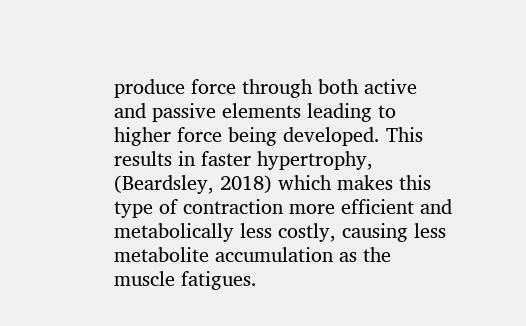produce force through both active and passive elements leading to higher force being developed. This results in faster hypertrophy, (Beardsley, 2018) which makes this type of contraction more efficient and metabolically less costly, causing less metabolite accumulation as the muscle fatigues.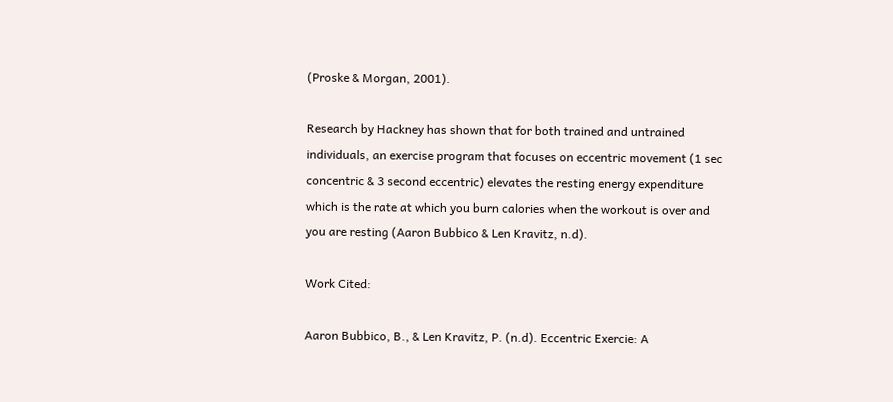(Proske & Morgan, 2001).

Research by Hackney has shown that for both trained and untrained individuals, an exercise program that focuses on eccentric movement (1 sec concentric & 3 second eccentric) elevates the resting energy expenditure which is the rate at which you burn calories when the workout is over and you are resting (Aaron Bubbico & Len Kravitz, n.d).

Work Cited:

Aaron Bubbico, B., & Len Kravitz, P. (n.d). Eccentric Exercie: A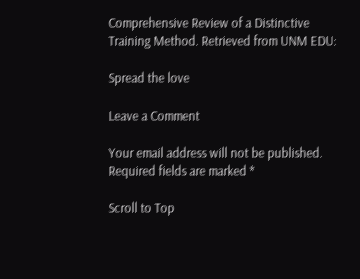Comprehensive Review of a Distinctive Training Method. Retrieved from UNM EDU:

Spread the love

Leave a Comment

Your email address will not be published. Required fields are marked *

Scroll to Top